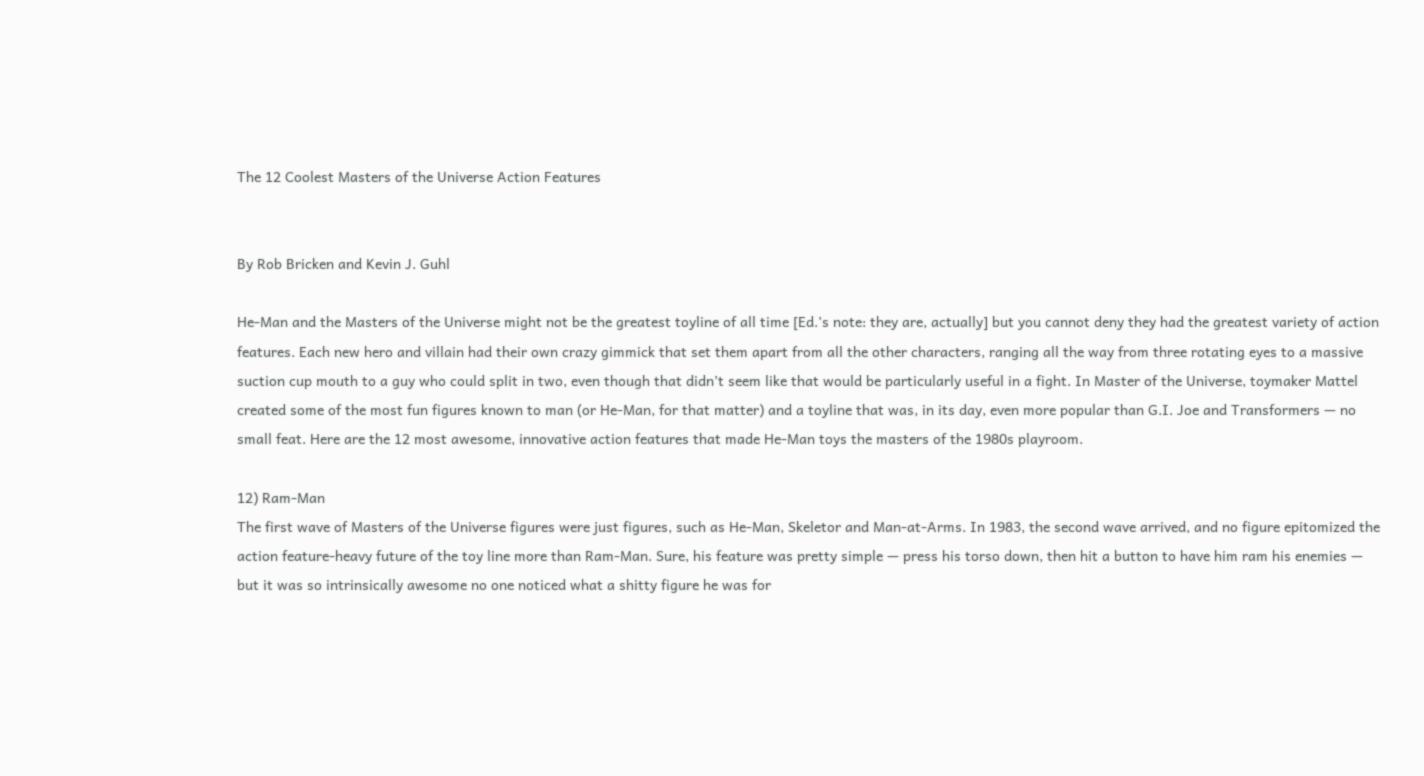The 12 Coolest Masters of the Universe Action Features


By Rob Bricken and Kevin J. Guhl

He-Man and the Masters of the Universe might not be the greatest toyline of all time [Ed.’s note: they are, actually] but you cannot deny they had the greatest variety of action features. Each new hero and villain had their own crazy gimmick that set them apart from all the other characters, ranging all the way from three rotating eyes to a massive suction cup mouth to a guy who could split in two, even though that didn’t seem like that would be particularly useful in a fight. In Master of the Universe, toymaker Mattel created some of the most fun figures known to man (or He-Man, for that matter) and a toyline that was, in its day, even more popular than G.I. Joe and Transformers — no small feat. Here are the 12 most awesome, innovative action features that made He-Man toys the masters of the 1980s playroom.

12) Ram-Man
The first wave of Masters of the Universe figures were just figures, such as He-Man, Skeletor and Man-at-Arms. In 1983, the second wave arrived, and no figure epitomized the action feature-heavy future of the toy line more than Ram-Man. Sure, his feature was pretty simple — press his torso down, then hit a button to have him ram his enemies — but it was so intrinsically awesome no one noticed what a shitty figure he was for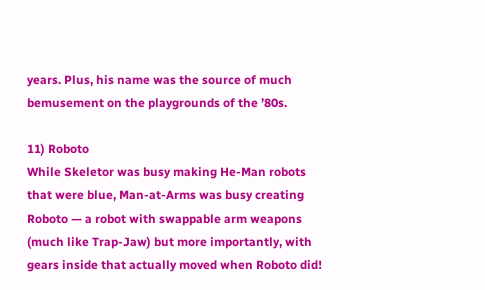years. Plus, his name was the source of much bemusement on the playgrounds of the ’80s.

11) Roboto
While Skeletor was busy making He-Man robots that were blue, Man-at-Arms was busy creating Roboto — a robot with swappable arm weapons (much like Trap-Jaw) but more importantly, with gears inside that actually moved when Roboto did!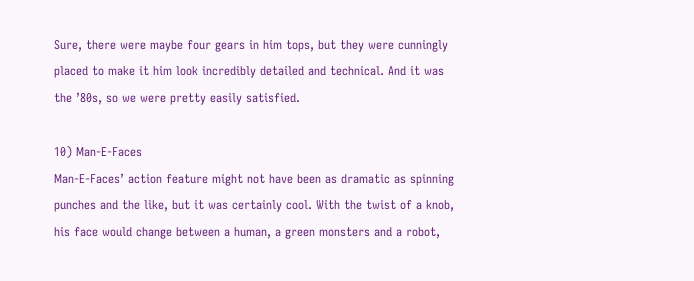Sure, there were maybe four gears in him tops, but they were cunningly placed to make it him look incredibly detailed and technical. And it was the ’80s, so we were pretty easily satisfied.

10) Man-E-Faces
Man-E-Faces’ action feature might not have been as dramatic as spinning punches and the like, but it was certainly cool. With the twist of a knob, his face would change between a human, a green monsters and a robot,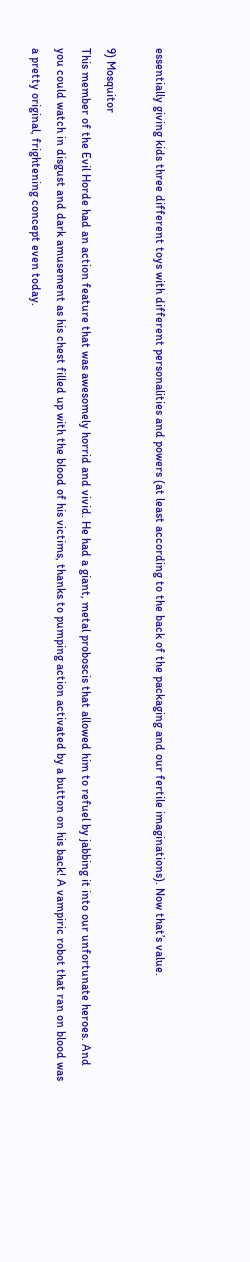essentially giving kids three different toys with different personalities and powers (at least according to the back of the packaging and our fertile imaginations). Now that’s value.

9) Mosquitor
This member of the Evil Horde had an action feature that was awesomely horrid and vivid. He had a giant, metal proboscis that allowed him to refuel by jabbing it into our unfortunate heroes. And you could watch in disgust and dark amusement as his chest filled up with the blood of his victims, thanks to pumping action activated by a button on his back! A vampiric robot that ran on blood was a pretty original, frightening concept even today.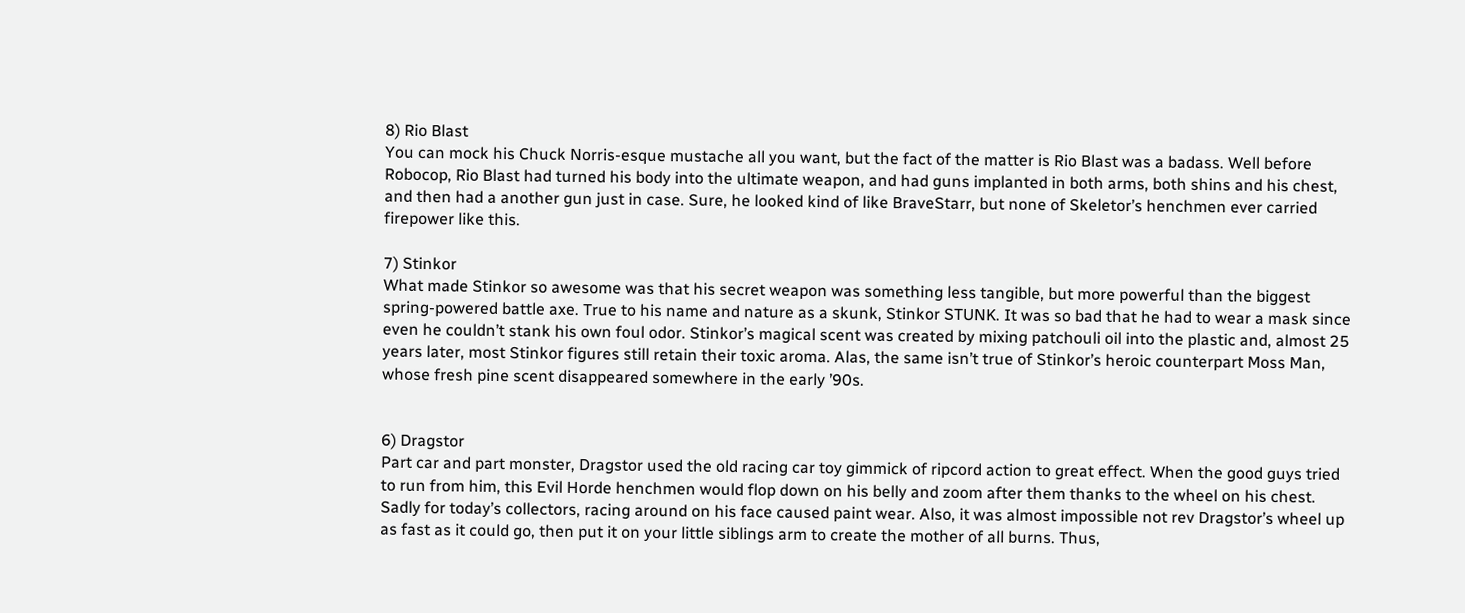8) Rio Blast
You can mock his Chuck Norris-esque mustache all you want, but the fact of the matter is Rio Blast was a badass. Well before Robocop, Rio Blast had turned his body into the ultimate weapon, and had guns implanted in both arms, both shins and his chest, and then had a another gun just in case. Sure, he looked kind of like BraveStarr, but none of Skeletor’s henchmen ever carried firepower like this.

7) Stinkor
What made Stinkor so awesome was that his secret weapon was something less tangible, but more powerful than the biggest spring-powered battle axe. True to his name and nature as a skunk, Stinkor STUNK. It was so bad that he had to wear a mask since even he couldn’t stank his own foul odor. Stinkor’s magical scent was created by mixing patchouli oil into the plastic and, almost 25 years later, most Stinkor figures still retain their toxic aroma. Alas, the same isn’t true of Stinkor’s heroic counterpart Moss Man, whose fresh pine scent disappeared somewhere in the early ’90s.


6) Dragstor
Part car and part monster, Dragstor used the old racing car toy gimmick of ripcord action to great effect. When the good guys tried to run from him, this Evil Horde henchmen would flop down on his belly and zoom after them thanks to the wheel on his chest. Sadly for today’s collectors, racing around on his face caused paint wear. Also, it was almost impossible not rev Dragstor’s wheel up as fast as it could go, then put it on your little siblings arm to create the mother of all burns. Thus,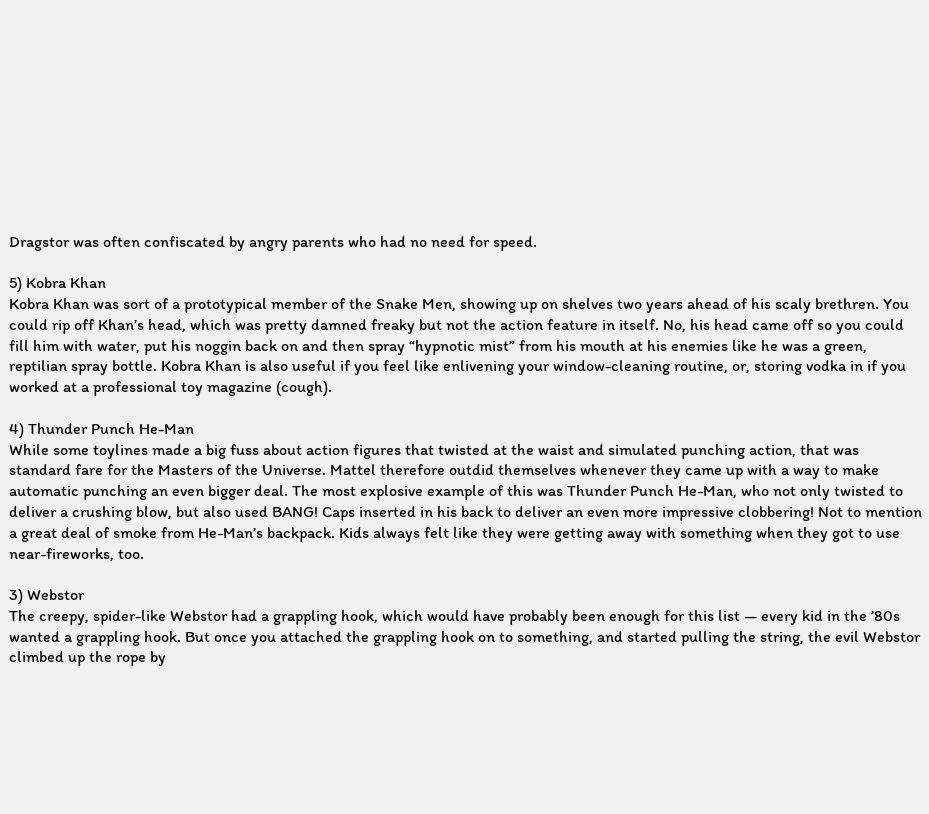Dragstor was often confiscated by angry parents who had no need for speed.

5) Kobra Khan
Kobra Khan was sort of a prototypical member of the Snake Men, showing up on shelves two years ahead of his scaly brethren. You could rip off Khan’s head, which was pretty damned freaky but not the action feature in itself. No, his head came off so you could fill him with water, put his noggin back on and then spray “hypnotic mist” from his mouth at his enemies like he was a green, reptilian spray bottle. Kobra Khan is also useful if you feel like enlivening your window-cleaning routine, or, storing vodka in if you worked at a professional toy magazine (cough).

4) Thunder Punch He-Man
While some toylines made a big fuss about action figures that twisted at the waist and simulated punching action, that was standard fare for the Masters of the Universe. Mattel therefore outdid themselves whenever they came up with a way to make automatic punching an even bigger deal. The most explosive example of this was Thunder Punch He-Man, who not only twisted to deliver a crushing blow, but also used BANG! Caps inserted in his back to deliver an even more impressive clobbering! Not to mention a great deal of smoke from He-Man’s backpack. Kids always felt like they were getting away with something when they got to use near-fireworks, too.

3) Webstor
The creepy, spider-like Webstor had a grappling hook, which would have probably been enough for this list — every kid in the ’80s wanted a grappling hook. But once you attached the grappling hook on to something, and started pulling the string, the evil Webstor climbed up the rope by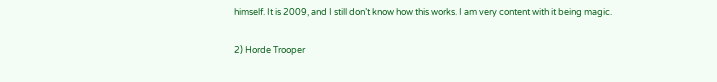himself. It is 2009, and I still don’t know how this works. I am very content with it being magic.

2) Horde Trooper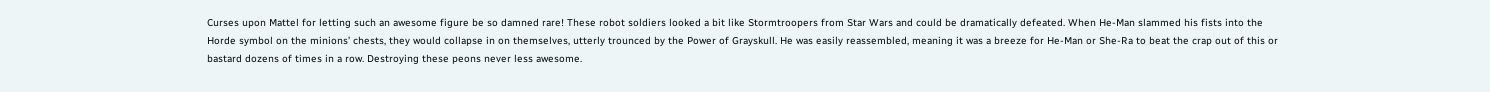Curses upon Mattel for letting such an awesome figure be so damned rare! These robot soldiers looked a bit like Stormtroopers from Star Wars and could be dramatically defeated. When He-Man slammed his fists into the Horde symbol on the minions’ chests, they would collapse in on themselves, utterly trounced by the Power of Grayskull. He was easily reassembled, meaning it was a breeze for He-Man or She-Ra to beat the crap out of this or bastard dozens of times in a row. Destroying these peons never less awesome.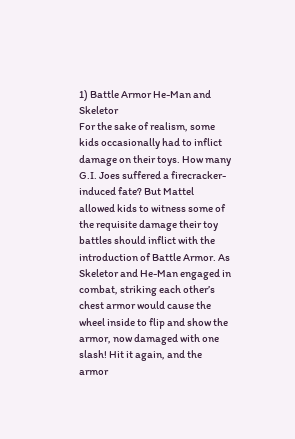1) Battle Armor He-Man and Skeletor
For the sake of realism, some kids occasionally had to inflict damage on their toys. How many G.I. Joes suffered a firecracker-induced fate? But Mattel allowed kids to witness some of the requisite damage their toy battles should inflict with the introduction of Battle Armor. As Skeletor and He-Man engaged in combat, striking each other’s chest armor would cause the wheel inside to flip and show the armor, now damaged with one slash! Hit it again, and the armor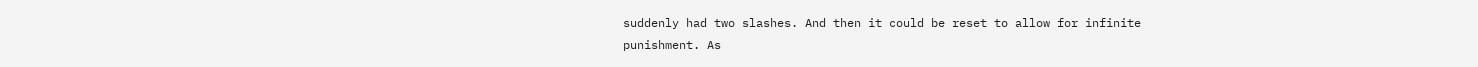suddenly had two slashes. And then it could be reset to allow for infinite punishment. As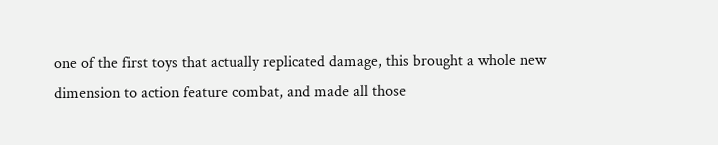one of the first toys that actually replicated damage, this brought a whole new dimension to action feature combat, and made all those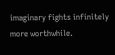imaginary fights infinitely more worthwhile.